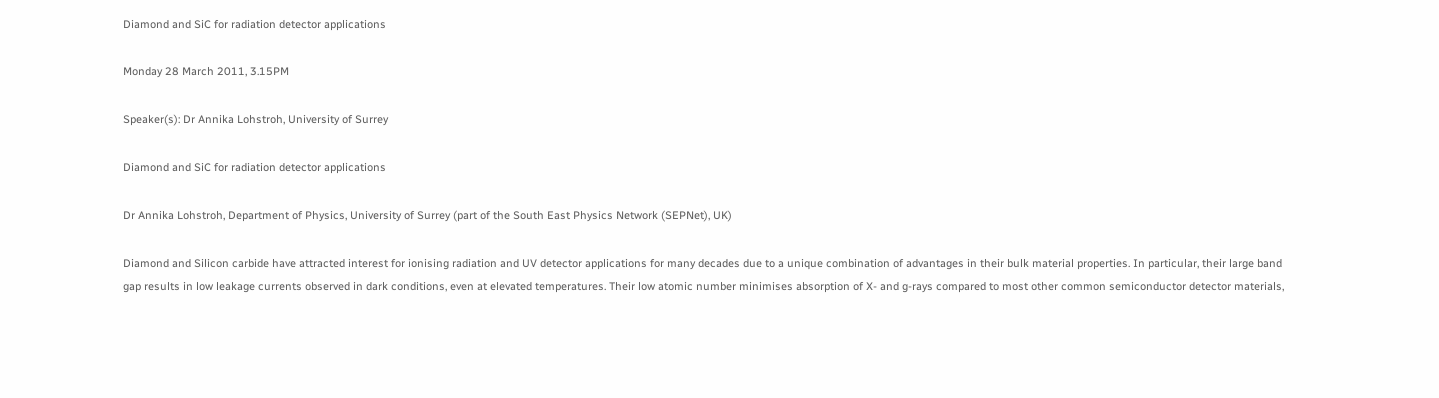Diamond and SiC for radiation detector applications

Monday 28 March 2011, 3.15PM

Speaker(s): Dr Annika Lohstroh, University of Surrey

Diamond and SiC for radiation detector applications

Dr Annika Lohstroh, Department of Physics, University of Surrey (part of the South East Physics Network (SEPNet), UK)

Diamond and Silicon carbide have attracted interest for ionising radiation and UV detector applications for many decades due to a unique combination of advantages in their bulk material properties. In particular, their large band gap results in low leakage currents observed in dark conditions, even at elevated temperatures. Their low atomic number minimises absorption of X- and g-rays compared to most other common semiconductor detector materials,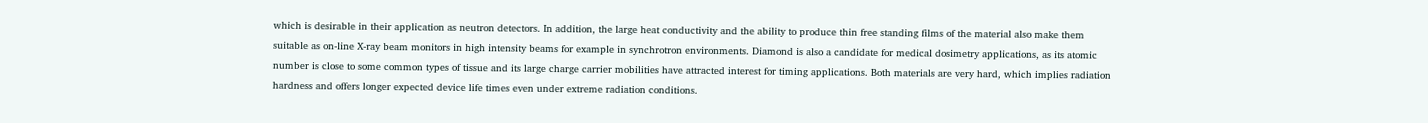which is desirable in their application as neutron detectors. In addition, the large heat conductivity and the ability to produce thin free standing films of the material also make them suitable as on-line X-ray beam monitors in high intensity beams for example in synchrotron environments. Diamond is also a candidate for medical dosimetry applications, as its atomic number is close to some common types of tissue and its large charge carrier mobilities have attracted interest for timing applications. Both materials are very hard, which implies radiation hardness and offers longer expected device life times even under extreme radiation conditions.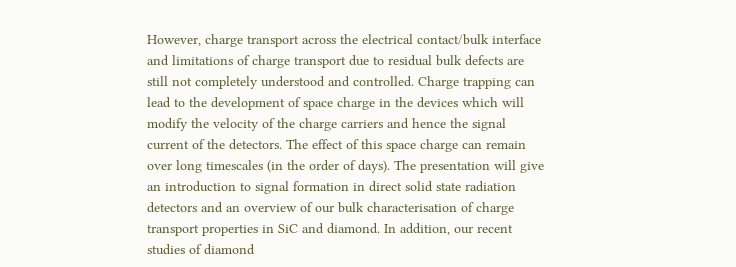However, charge transport across the electrical contact/bulk interface and limitations of charge transport due to residual bulk defects are still not completely understood and controlled. Charge trapping can lead to the development of space charge in the devices which will modify the velocity of the charge carriers and hence the signal current of the detectors. The effect of this space charge can remain over long timescales (in the order of days). The presentation will give an introduction to signal formation in direct solid state radiation detectors and an overview of our bulk characterisation of charge transport properties in SiC and diamond. In addition, our recent studies of diamond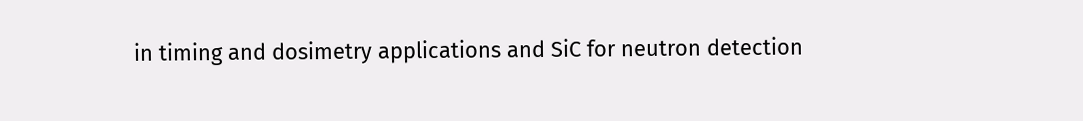in timing and dosimetry applications and SiC for neutron detection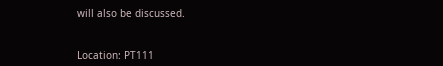will also be discussed.


Location: PT111